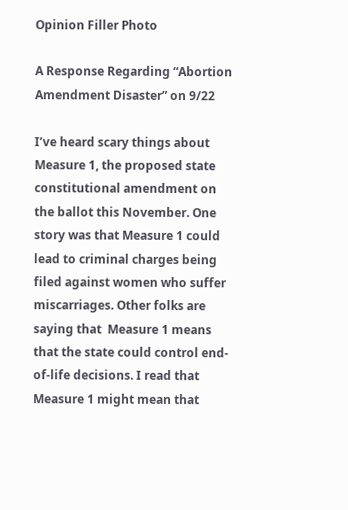Opinion Filler Photo

A Response Regarding “Abortion Amendment Disaster” on 9/22

I’ve heard scary things about Measure 1, the proposed state constitutional amendment on the ballot this November. One story was that Measure 1 could lead to criminal charges being filed against women who suffer miscarriages. Other folks are saying that  Measure 1 means that the state could control end-of-life decisions. I read that Measure 1 might mean that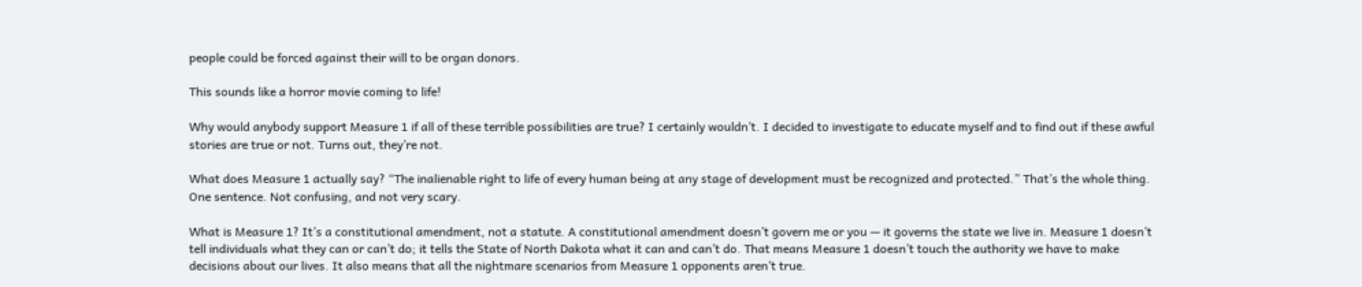people could be forced against their will to be organ donors.

This sounds like a horror movie coming to life!

Why would anybody support Measure 1 if all of these terrible possibilities are true? I certainly wouldn’t. I decided to investigate to educate myself and to find out if these awful stories are true or not. Turns out, they’re not.

What does Measure 1 actually say? “The inalienable right to life of every human being at any stage of development must be recognized and protected.” That’s the whole thing. One sentence. Not confusing, and not very scary.

What is Measure 1? It’s a constitutional amendment, not a statute. A constitutional amendment doesn’t govern me or you — it governs the state we live in. Measure 1 doesn’t tell individuals what they can or can’t do; it tells the State of North Dakota what it can and can’t do. That means Measure 1 doesn’t touch the authority we have to make decisions about our lives. It also means that all the nightmare scenarios from Measure 1 opponents aren’t true.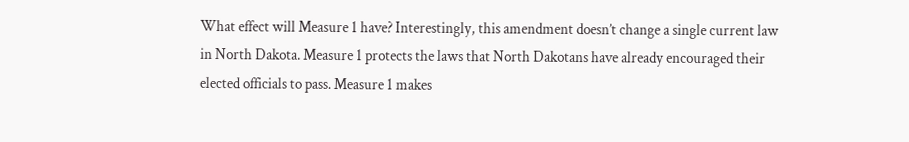What effect will Measure 1 have? Interestingly, this amendment doesn’t change a single current law in North Dakota. Measure 1 protects the laws that North Dakotans have already encouraged their elected officials to pass. Measure 1 makes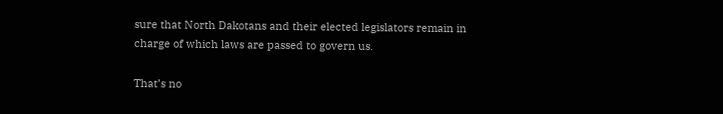sure that North Dakotans and their elected legislators remain in charge of which laws are passed to govern us.

That’s no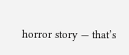horror story — that’s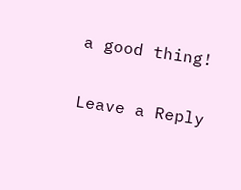a good thing!

Leave a Reply